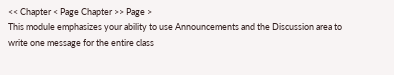<< Chapter < Page Chapter >> Page >
This module emphasizes your ability to use Announcements and the Discussion area to write one message for the entire class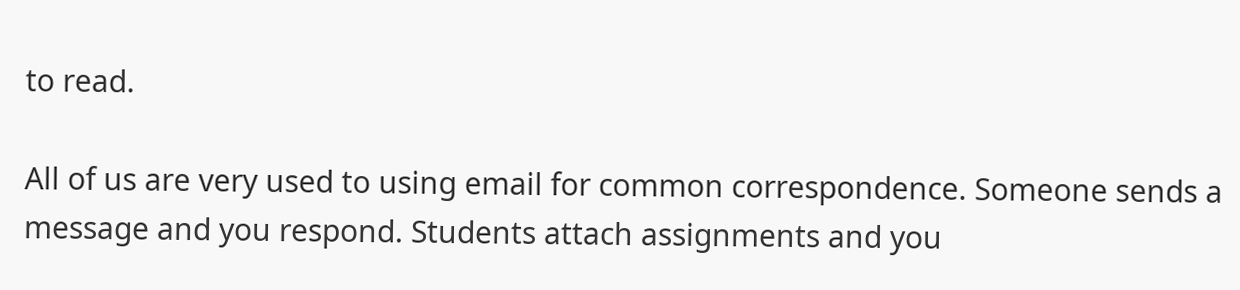to read.

All of us are very used to using email for common correspondence. Someone sends a message and you respond. Students attach assignments and you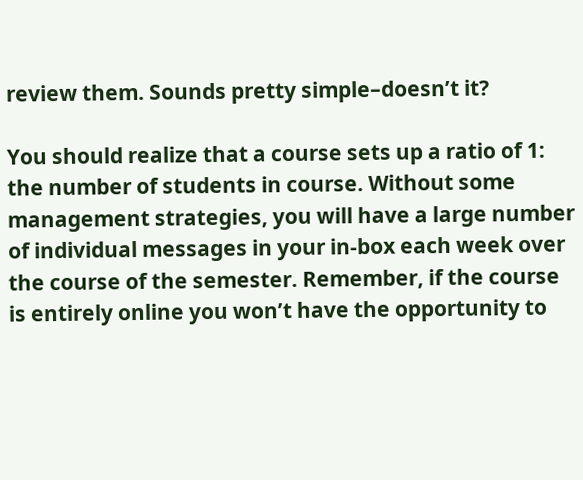review them. Sounds pretty simple–doesn’t it?

You should realize that a course sets up a ratio of 1: the number of students in course. Without some management strategies, you will have a large number of individual messages in your in-box each week over the course of the semester. Remember, if the course is entirely online you won’t have the opportunity to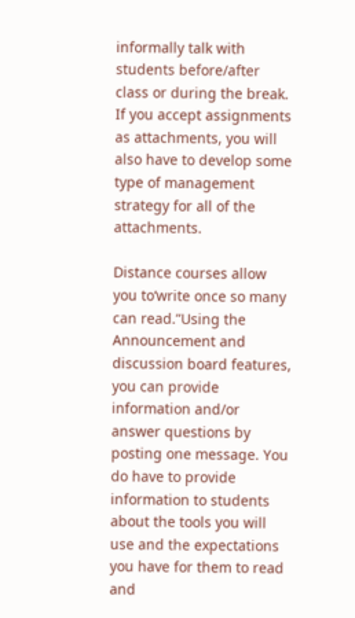informally talk with students before/after class or during the break. If you accept assignments as attachments, you will also have to develop some type of management strategy for all of the attachments.

Distance courses allow you to‘write once so many can read.”Using the Announcement and discussion board features, you can provide information and/or answer questions by posting one message. You do have to provide information to students about the tools you will use and the expectations you have for them to read and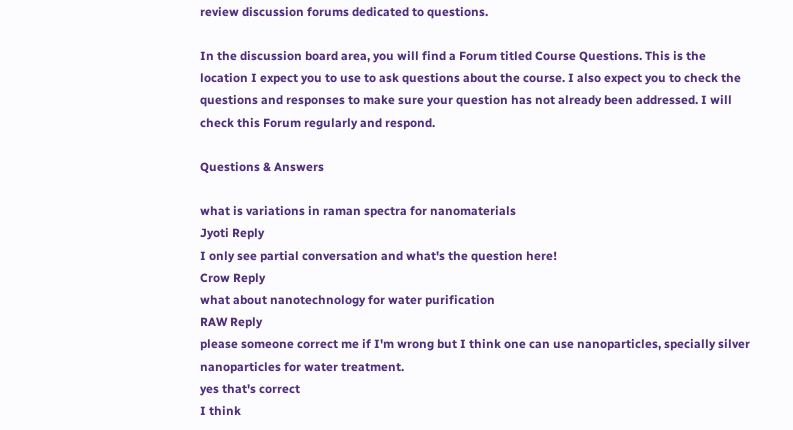review discussion forums dedicated to questions.

In the discussion board area, you will find a Forum titled Course Questions. This is the location I expect you to use to ask questions about the course. I also expect you to check the questions and responses to make sure your question has not already been addressed. I will check this Forum regularly and respond.

Questions & Answers

what is variations in raman spectra for nanomaterials
Jyoti Reply
I only see partial conversation and what's the question here!
Crow Reply
what about nanotechnology for water purification
RAW Reply
please someone correct me if I'm wrong but I think one can use nanoparticles, specially silver nanoparticles for water treatment.
yes that's correct
I think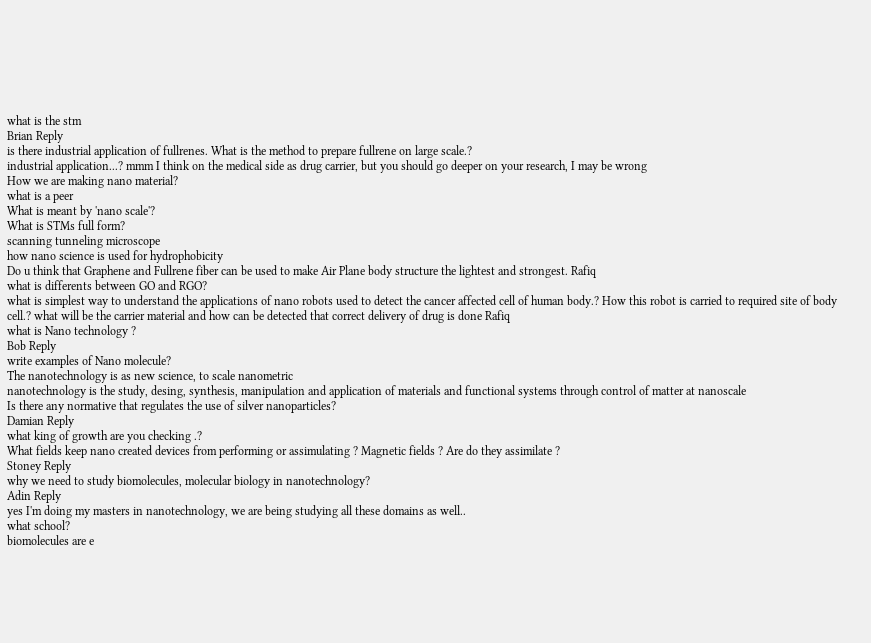what is the stm
Brian Reply
is there industrial application of fullrenes. What is the method to prepare fullrene on large scale.?
industrial application...? mmm I think on the medical side as drug carrier, but you should go deeper on your research, I may be wrong
How we are making nano material?
what is a peer
What is meant by 'nano scale'?
What is STMs full form?
scanning tunneling microscope
how nano science is used for hydrophobicity
Do u think that Graphene and Fullrene fiber can be used to make Air Plane body structure the lightest and strongest. Rafiq
what is differents between GO and RGO?
what is simplest way to understand the applications of nano robots used to detect the cancer affected cell of human body.? How this robot is carried to required site of body cell.? what will be the carrier material and how can be detected that correct delivery of drug is done Rafiq
what is Nano technology ?
Bob Reply
write examples of Nano molecule?
The nanotechnology is as new science, to scale nanometric
nanotechnology is the study, desing, synthesis, manipulation and application of materials and functional systems through control of matter at nanoscale
Is there any normative that regulates the use of silver nanoparticles?
Damian Reply
what king of growth are you checking .?
What fields keep nano created devices from performing or assimulating ? Magnetic fields ? Are do they assimilate ?
Stoney Reply
why we need to study biomolecules, molecular biology in nanotechnology?
Adin Reply
yes I'm doing my masters in nanotechnology, we are being studying all these domains as well..
what school?
biomolecules are e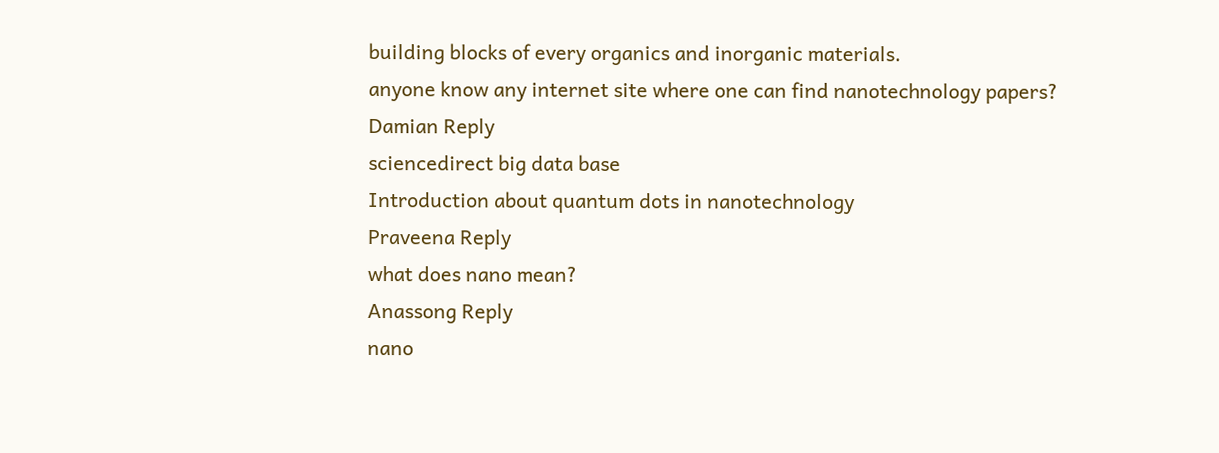building blocks of every organics and inorganic materials.
anyone know any internet site where one can find nanotechnology papers?
Damian Reply
sciencedirect big data base
Introduction about quantum dots in nanotechnology
Praveena Reply
what does nano mean?
Anassong Reply
nano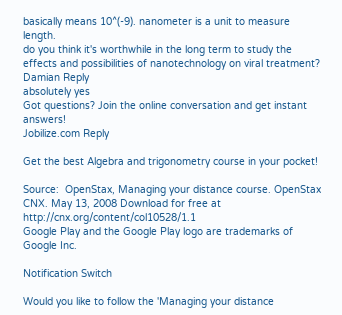basically means 10^(-9). nanometer is a unit to measure length.
do you think it's worthwhile in the long term to study the effects and possibilities of nanotechnology on viral treatment?
Damian Reply
absolutely yes
Got questions? Join the online conversation and get instant answers!
Jobilize.com Reply

Get the best Algebra and trigonometry course in your pocket!

Source:  OpenStax, Managing your distance course. OpenStax CNX. May 13, 2008 Download for free at http://cnx.org/content/col10528/1.1
Google Play and the Google Play logo are trademarks of Google Inc.

Notification Switch

Would you like to follow the 'Managing your distance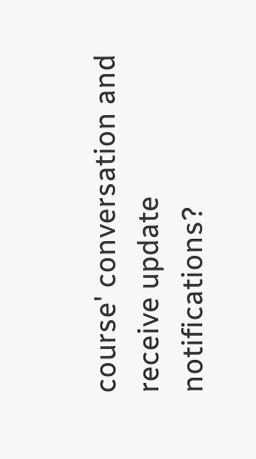course' conversation and receive update notifications?